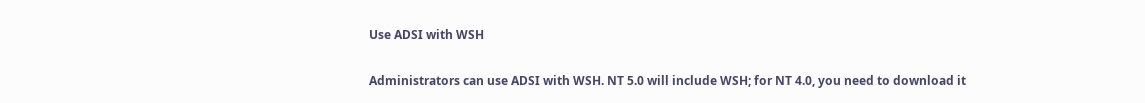Use ADSI with WSH

Administrators can use ADSI with WSH. NT 5.0 will include WSH; for NT 4.0, you need to download it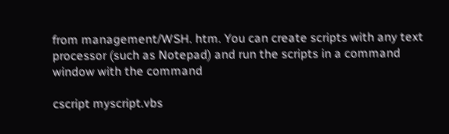from management/WSH. htm. You can create scripts with any text processor (such as Notepad) and run the scripts in a command window with the command

cscript myscript.vbs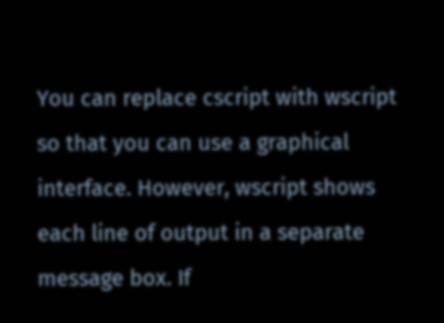You can replace cscript with wscript so that you can use a graphical interface. However, wscript shows each line of output in a separate message box. If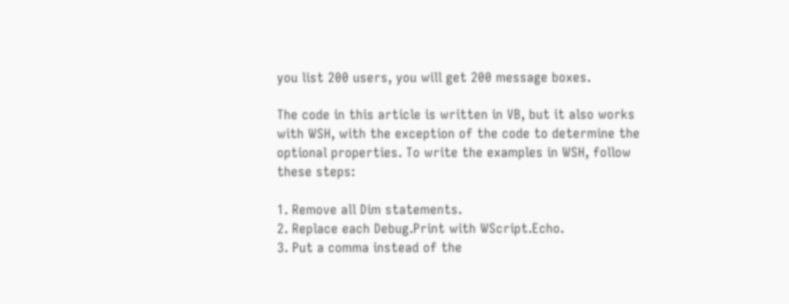you list 200 users, you will get 200 message boxes.

The code in this article is written in VB, but it also works with WSH, with the exception of the code to determine the optional properties. To write the examples in WSH, follow these steps:

1. Remove all Dim statements.
2. Replace each Debug.Print with WScript.Echo.
3. Put a comma instead of the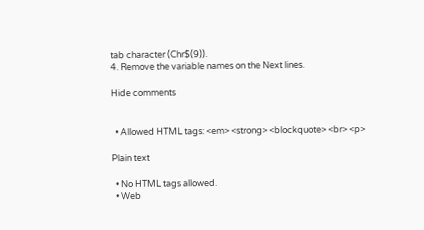tab character (Chr$(9)).
4. Remove the variable names on the Next lines.

Hide comments


  • Allowed HTML tags: <em> <strong> <blockquote> <br> <p>

Plain text

  • No HTML tags allowed.
  • Web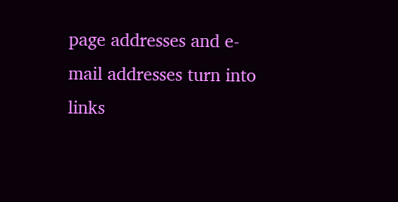page addresses and e-mail addresses turn into links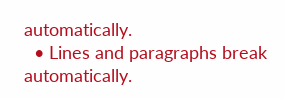automatically.
  • Lines and paragraphs break automatically.